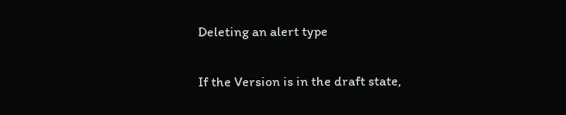Deleting an alert type


If the Version is in the draft state,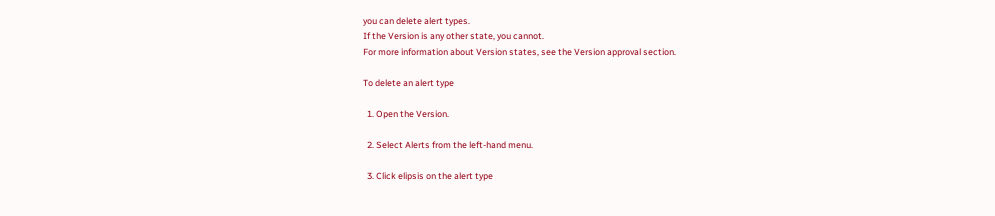you can delete alert types.
If the Version is any other state, you cannot.
For more information about Version states, see the Version approval section.

To delete an alert type

  1. Open the Version.

  2. Select Alerts from the left-hand menu.

  3. Click elipsis on the alert type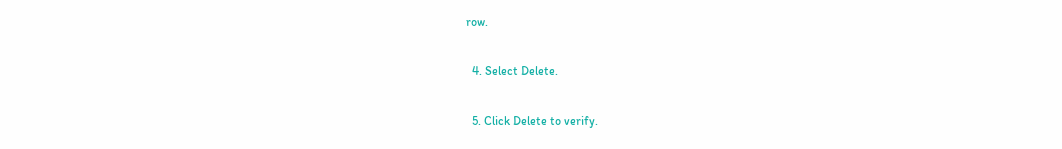row.

  4. Select Delete.

  5. Click Delete to verify.